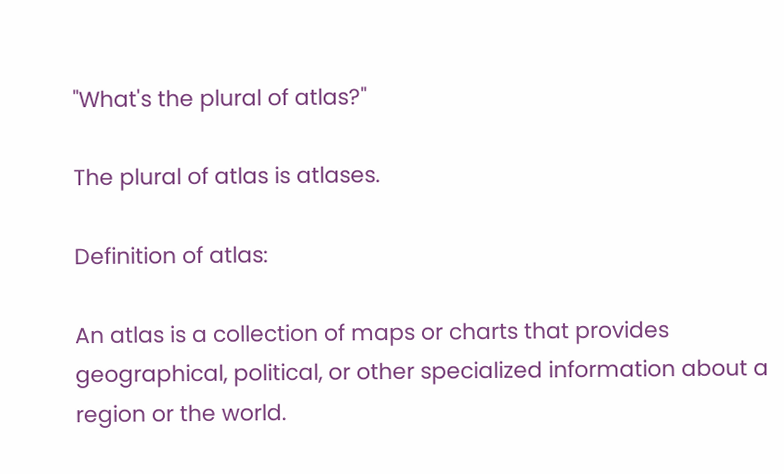"What's the plural of atlas?"

The plural of atlas is atlases.

Definition of atlas:

An atlas is a collection of maps or charts that provides geographical, political, or other specialized information about a region or the world.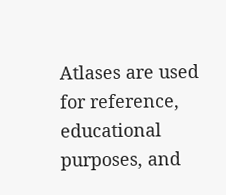Atlases are used for reference, educational purposes, and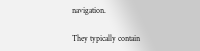navigation.

They typically contain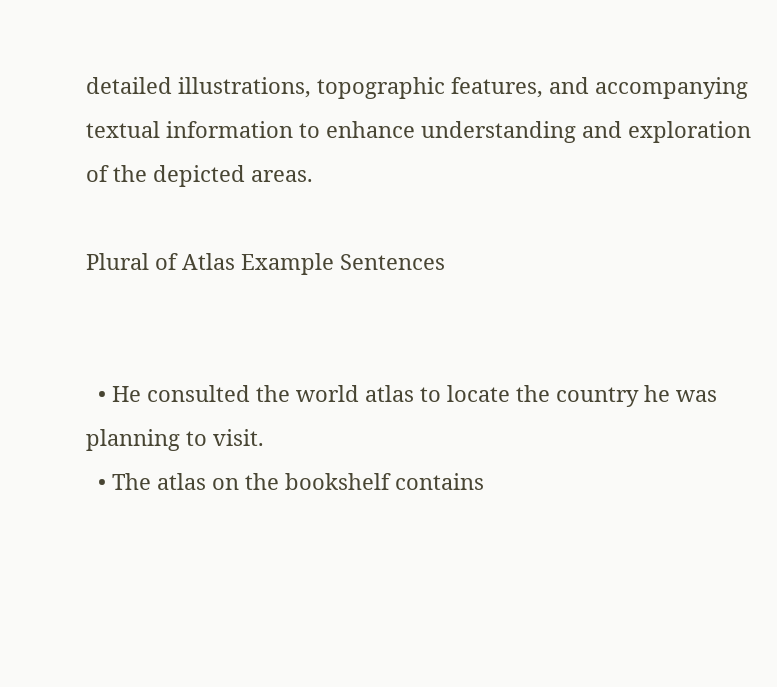detailed illustrations, topographic features, and accompanying textual information to enhance understanding and exploration of the depicted areas.

Plural of Atlas Example Sentences


  • He consulted the world atlas to locate the country he was planning to visit.
  • The atlas on the bookshelf contains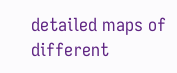detailed maps of different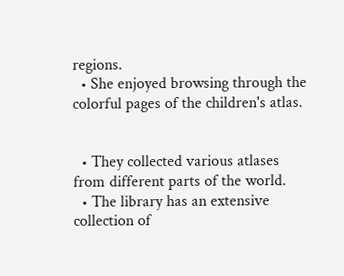regions.
  • She enjoyed browsing through the colorful pages of the children's atlas.


  • They collected various atlases from different parts of the world.
  • The library has an extensive collection of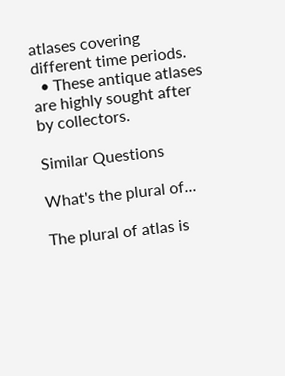atlases covering different time periods.
  • These antique atlases are highly sought after by collectors.

Similar Questions

What's the plural of...

The plural of atlas is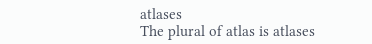atlases
The plural of atlas is atlases